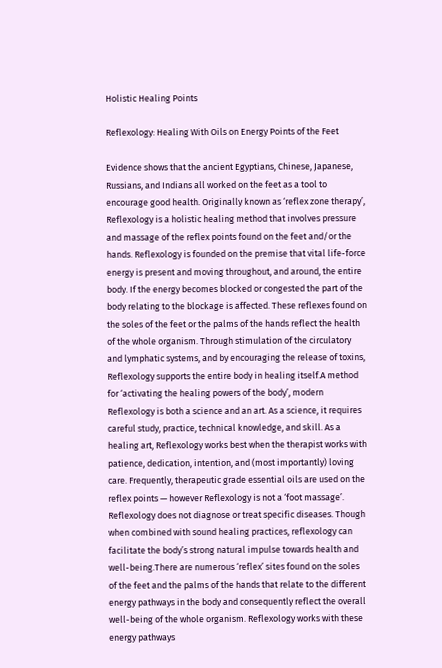Holistic Healing Points

Reflexology: Healing With Oils on Energy Points of the Feet

Evidence shows that the ancient Egyptians, Chinese, Japanese, Russians, and Indians all worked on the feet as a tool to encourage good health. Originally known as ‘reflex zone therapy’, Reflexology is a holistic healing method that involves pressure and massage of the reflex points found on the feet and/or the hands. Reflexology is founded on the premise that vital life-force energy is present and moving throughout, and around, the entire body. If the energy becomes blocked or congested the part of the body relating to the blockage is affected. These reflexes found on the soles of the feet or the palms of the hands reflect the health of the whole organism. Through stimulation of the circulatory and lymphatic systems, and by encouraging the release of toxins, Reflexology supports the entire body in healing itself.A method for ‘activating the healing powers of the body’, modern Reflexology is both a science and an art. As a science, it requires careful study, practice, technical knowledge, and skill. As a healing art, Reflexology works best when the therapist works with patience, dedication, intention, and (most importantly) loving care. Frequently, therapeutic grade essential oils are used on the reflex points — however Reflexology is not a ‘foot massage’. Reflexology does not diagnose or treat specific diseases. Though when combined with sound healing practices, reflexology can facilitate the body’s strong natural impulse towards health and well-being.There are numerous ‘reflex’ sites found on the soles of the feet and the palms of the hands that relate to the different energy pathways in the body and consequently reflect the overall well-being of the whole organism. Reflexology works with these energy pathways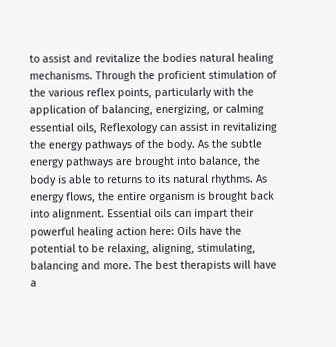to assist and revitalize the bodies natural healing mechanisms. Through the proficient stimulation of the various reflex points, particularly with the application of balancing, energizing, or calming essential oils, Reflexology can assist in revitalizing the energy pathways of the body. As the subtle energy pathways are brought into balance, the body is able to returns to its natural rhythms. As energy flows, the entire organism is brought back into alignment. Essential oils can impart their powerful healing action here: Oils have the potential to be relaxing, aligning, stimulating, balancing and more. The best therapists will have a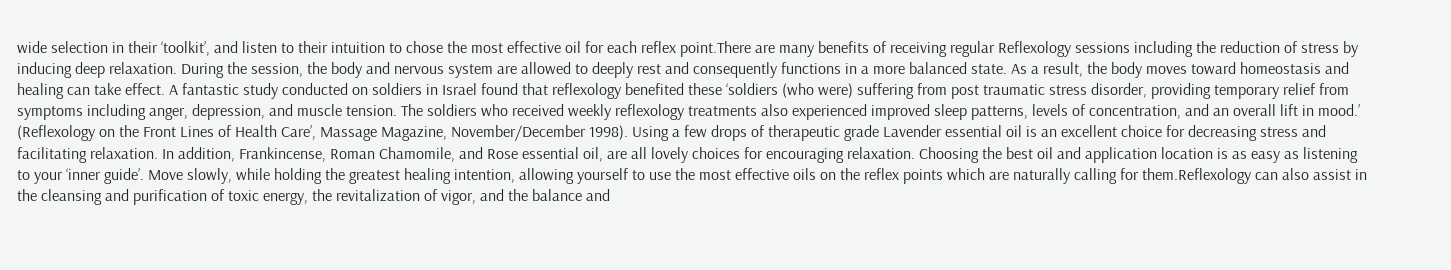wide selection in their ‘toolkit’, and listen to their intuition to chose the most effective oil for each reflex point.There are many benefits of receiving regular Reflexology sessions including the reduction of stress by inducing deep relaxation. During the session, the body and nervous system are allowed to deeply rest and consequently functions in a more balanced state. As a result, the body moves toward homeostasis and healing can take effect. A fantastic study conducted on soldiers in Israel found that reflexology benefited these ‘soldiers (who were) suffering from post traumatic stress disorder, providing temporary relief from symptoms including anger, depression, and muscle tension. The soldiers who received weekly reflexology treatments also experienced improved sleep patterns, levels of concentration, and an overall lift in mood.’ (Reflexology on the Front Lines of Health Care’, Massage Magazine, November/December 1998). Using a few drops of therapeutic grade Lavender essential oil is an excellent choice for decreasing stress and facilitating relaxation. In addition, Frankincense, Roman Chamomile, and Rose essential oil, are all lovely choices for encouraging relaxation. Choosing the best oil and application location is as easy as listening to your ‘inner guide’. Move slowly, while holding the greatest healing intention, allowing yourself to use the most effective oils on the reflex points which are naturally calling for them.Reflexology can also assist in the cleansing and purification of toxic energy, the revitalization of vigor, and the balance and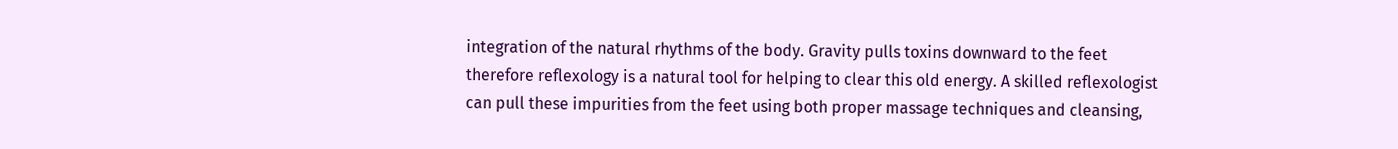integration of the natural rhythms of the body. Gravity pulls toxins downward to the feet therefore reflexology is a natural tool for helping to clear this old energy. A skilled reflexologist can pull these impurities from the feet using both proper massage techniques and cleansing,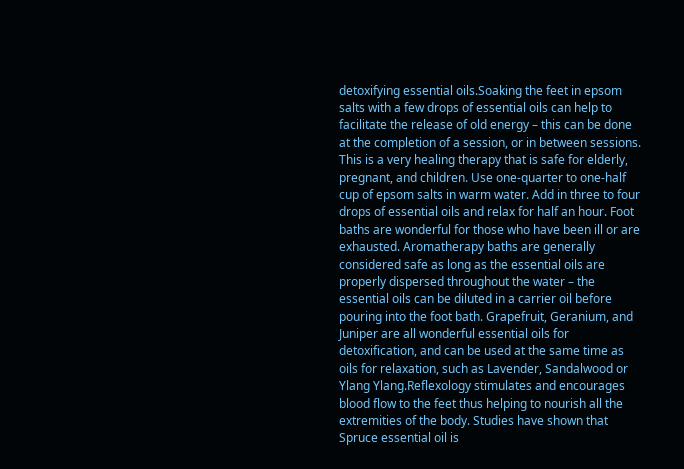detoxifying essential oils.Soaking the feet in epsom salts with a few drops of essential oils can help to facilitate the release of old energy – this can be done at the completion of a session, or in between sessions. This is a very healing therapy that is safe for elderly, pregnant, and children. Use one-quarter to one-half cup of epsom salts in warm water. Add in three to four drops of essential oils and relax for half an hour. Foot baths are wonderful for those who have been ill or are exhausted. Aromatherapy baths are generally considered safe as long as the essential oils are properly dispersed throughout the water – the essential oils can be diluted in a carrier oil before pouring into the foot bath. Grapefruit, Geranium, and Juniper are all wonderful essential oils for detoxification, and can be used at the same time as oils for relaxation, such as Lavender, Sandalwood or Ylang Ylang.Reflexology stimulates and encourages blood flow to the feet thus helping to nourish all the extremities of the body. Studies have shown that Spruce essential oil is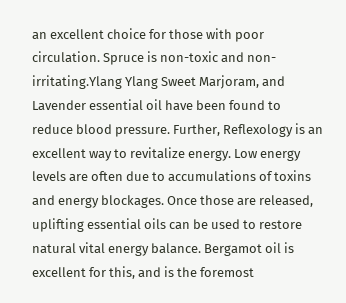an excellent choice for those with poor circulation. Spruce is non-toxic and non-irritating.Ylang Ylang Sweet Marjoram, and Lavender essential oil have been found to reduce blood pressure. Further, Reflexology is an excellent way to revitalize energy. Low energy levels are often due to accumulations of toxins and energy blockages. Once those are released, uplifting essential oils can be used to restore natural vital energy balance. Bergamot oil is excellent for this, and is the foremost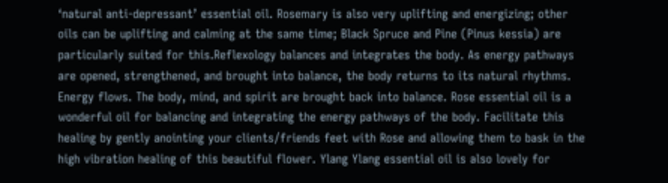‘natural anti-depressant’ essential oil. Rosemary is also very uplifting and energizing; other oils can be uplifting and calming at the same time; Black Spruce and Pine (Pinus kessia) are particularly suited for this.Reflexology balances and integrates the body. As energy pathways are opened, strengthened, and brought into balance, the body returns to its natural rhythms. Energy flows. The body, mind, and spirit are brought back into balance. Rose essential oil is a wonderful oil for balancing and integrating the energy pathways of the body. Facilitate this healing by gently anointing your clients/friends feet with Rose and allowing them to bask in the high vibration healing of this beautiful flower. Ylang Ylang essential oil is also lovely for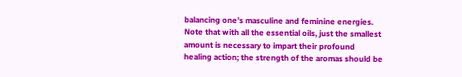balancing one’s masculine and feminine energies. Note that with all the essential oils, just the smallest amount is necessary to impart their profound healing action; the strength of the aromas should be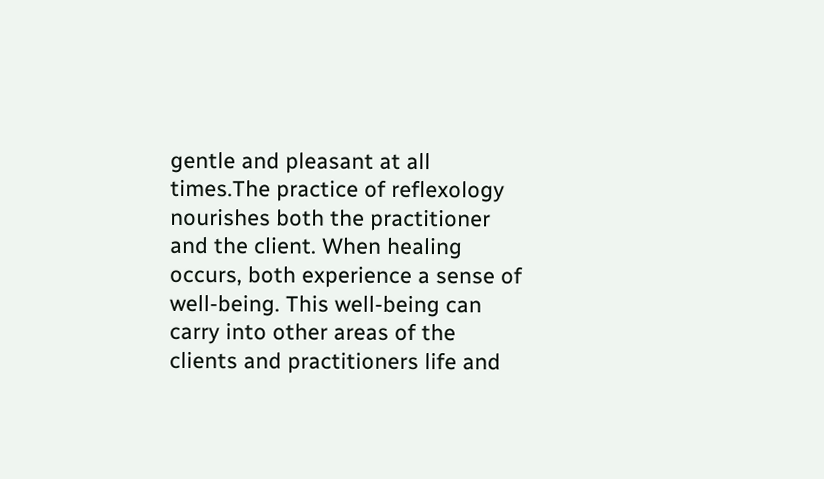gentle and pleasant at all times.The practice of reflexology nourishes both the practitioner and the client. When healing occurs, both experience a sense of well-being. This well-being can carry into other areas of the clients and practitioners life and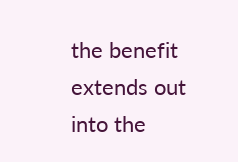the benefit extends out into the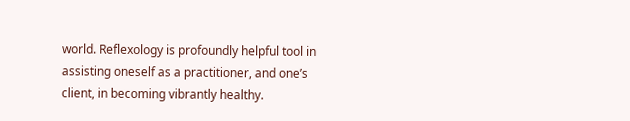world. Reflexology is profoundly helpful tool in assisting oneself as a practitioner, and one’s client, in becoming vibrantly healthy.